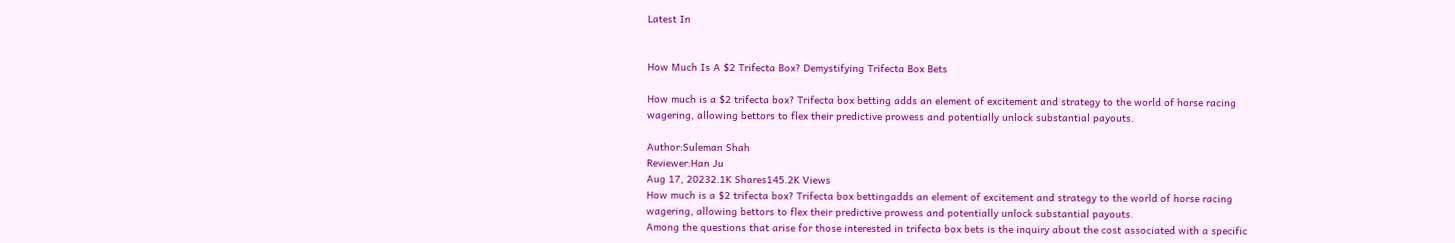Latest In


How Much Is A $2 Trifecta Box? Demystifying Trifecta Box Bets

How much is a $2 trifecta box? Trifecta box betting adds an element of excitement and strategy to the world of horse racing wagering, allowing bettors to flex their predictive prowess and potentially unlock substantial payouts.

Author:Suleman Shah
Reviewer:Han Ju
Aug 17, 20232.1K Shares145.2K Views
How much is a $2 trifecta box? Trifecta box bettingadds an element of excitement and strategy to the world of horse racing wagering, allowing bettors to flex their predictive prowess and potentially unlock substantial payouts.
Among the questions that arise for those interested in trifecta box bets is the inquiry about the cost associated with a specific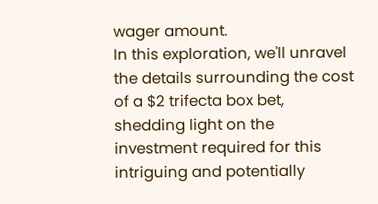wager amount.
In this exploration, we'll unravel the details surrounding the cost of a $2 trifecta box bet, shedding light on the investment required for this intriguing and potentially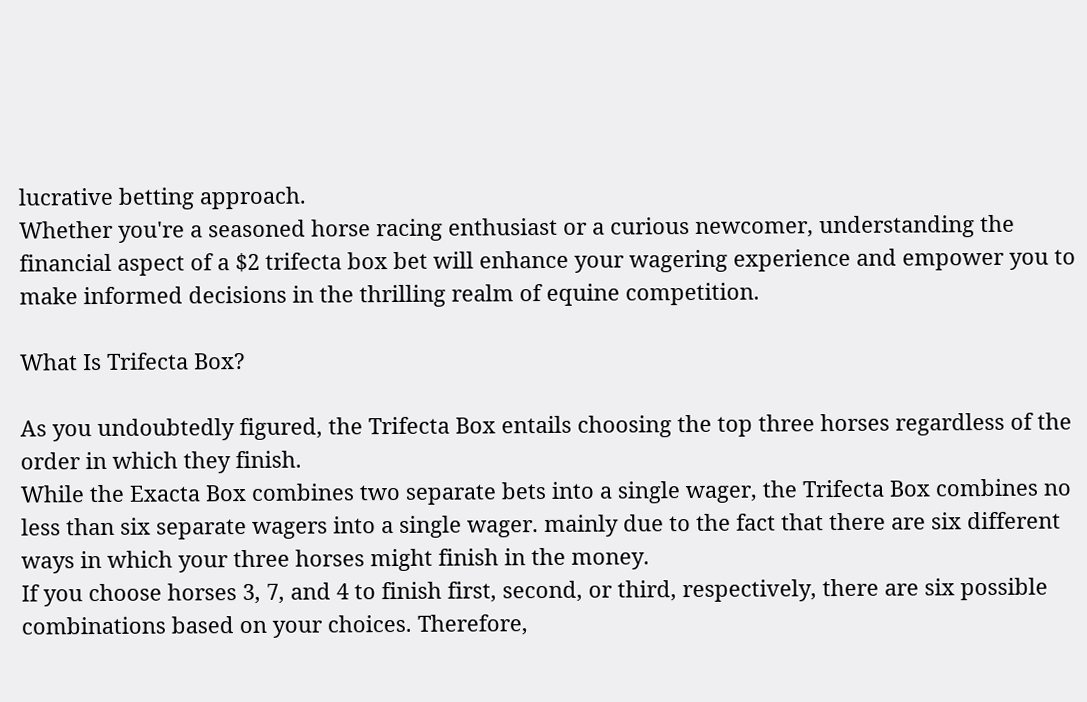lucrative betting approach.
Whether you're a seasoned horse racing enthusiast or a curious newcomer, understanding the financial aspect of a $2 trifecta box bet will enhance your wagering experience and empower you to make informed decisions in the thrilling realm of equine competition.

What Is Trifecta Box?

As you undoubtedly figured, the Trifecta Box entails choosing the top three horses regardless of the order in which they finish.
While the Exacta Box combines two separate bets into a single wager, the Trifecta Box combines no less than six separate wagers into a single wager. mainly due to the fact that there are six different ways in which your three horses might finish in the money.
If you choose horses 3, 7, and 4 to finish first, second, or third, respectively, there are six possible combinations based on your choices. Therefore,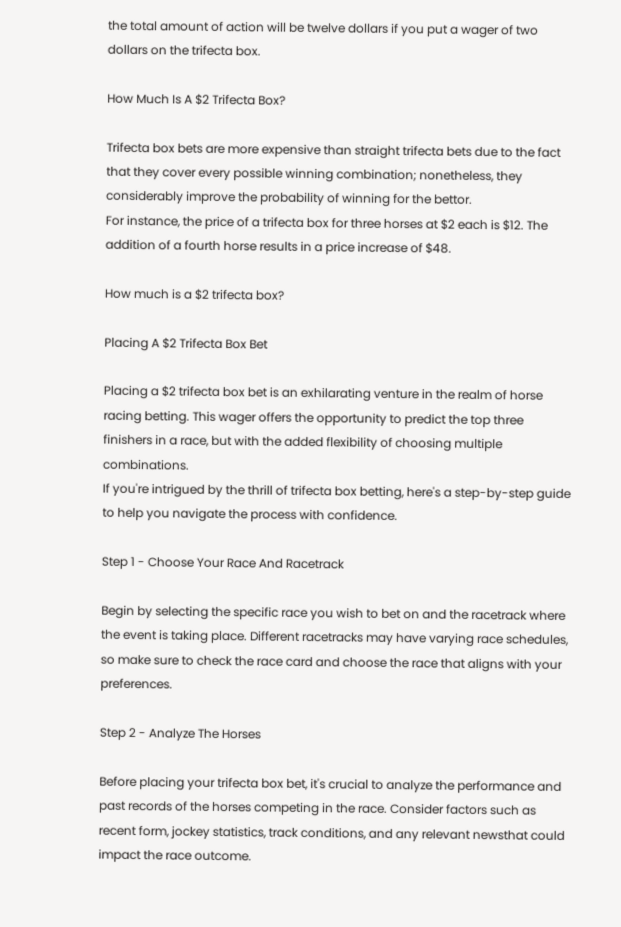the total amount of action will be twelve dollars if you put a wager of two dollars on the trifecta box.

How Much Is A $2 Trifecta Box?

Trifecta box bets are more expensive than straight trifecta bets due to the fact that they cover every possible winning combination; nonetheless, they considerably improve the probability of winning for the bettor.
For instance, the price of a trifecta box for three horses at $2 each is $12. The addition of a fourth horse results in a price increase of $48.

How much is a $2 trifecta box?

Placing A $2 Trifecta Box Bet

Placing a $2 trifecta box bet is an exhilarating venture in the realm of horse racing betting. This wager offers the opportunity to predict the top three finishers in a race, but with the added flexibility of choosing multiple combinations.
If you're intrigued by the thrill of trifecta box betting, here's a step-by-step guide to help you navigate the process with confidence.

Step 1 - Choose Your Race And Racetrack

Begin by selecting the specific race you wish to bet on and the racetrack where the event is taking place. Different racetracks may have varying race schedules, so make sure to check the race card and choose the race that aligns with your preferences.

Step 2 - Analyze The Horses

Before placing your trifecta box bet, it's crucial to analyze the performance and past records of the horses competing in the race. Consider factors such as recent form, jockey statistics, track conditions, and any relevant newsthat could impact the race outcome.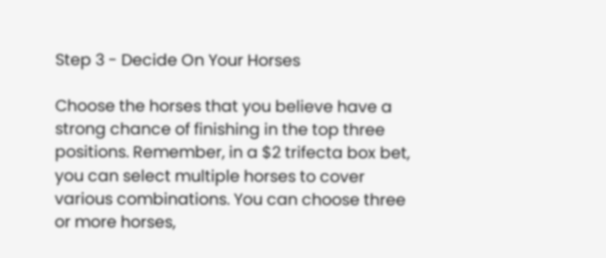Step 3 - Decide On Your Horses

Choose the horses that you believe have a strong chance of finishing in the top three positions. Remember, in a $2 trifecta box bet, you can select multiple horses to cover various combinations. You can choose three or more horses,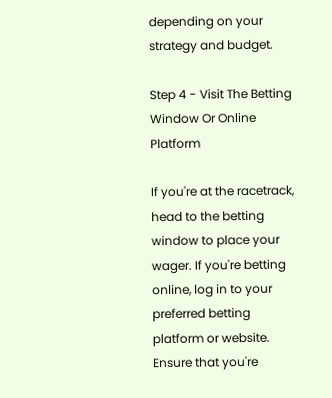depending on your strategy and budget.

Step 4 - Visit The Betting Window Or Online Platform

If you're at the racetrack, head to the betting window to place your wager. If you're betting online, log in to your preferred betting platform or website. Ensure that you're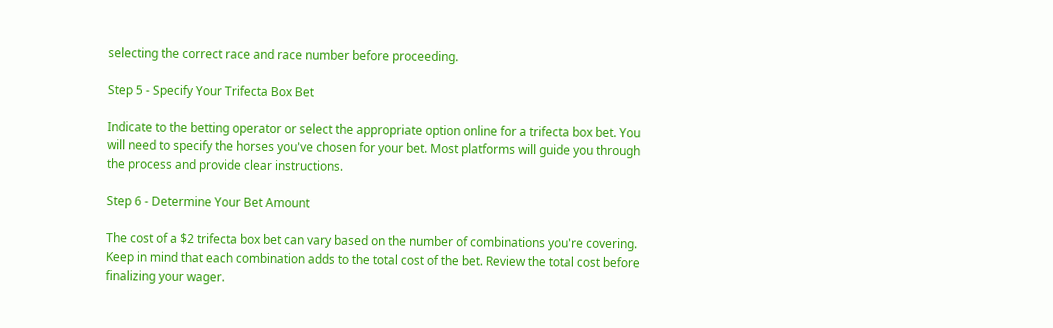selecting the correct race and race number before proceeding.

Step 5 - Specify Your Trifecta Box Bet

Indicate to the betting operator or select the appropriate option online for a trifecta box bet. You will need to specify the horses you've chosen for your bet. Most platforms will guide you through the process and provide clear instructions.

Step 6 - Determine Your Bet Amount

The cost of a $2 trifecta box bet can vary based on the number of combinations you're covering. Keep in mind that each combination adds to the total cost of the bet. Review the total cost before finalizing your wager.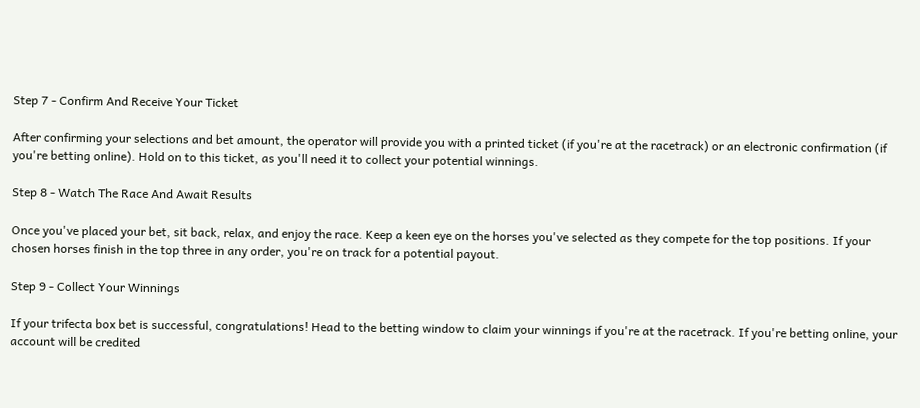Step 7 - Confirm And Receive Your Ticket

After confirming your selections and bet amount, the operator will provide you with a printed ticket (if you're at the racetrack) or an electronic confirmation (if you're betting online). Hold on to this ticket, as you'll need it to collect your potential winnings.

Step 8 - Watch The Race And Await Results

Once you've placed your bet, sit back, relax, and enjoy the race. Keep a keen eye on the horses you've selected as they compete for the top positions. If your chosen horses finish in the top three in any order, you're on track for a potential payout.

Step 9 - Collect Your Winnings

If your trifecta box bet is successful, congratulations! Head to the betting window to claim your winnings if you're at the racetrack. If you're betting online, your account will be credited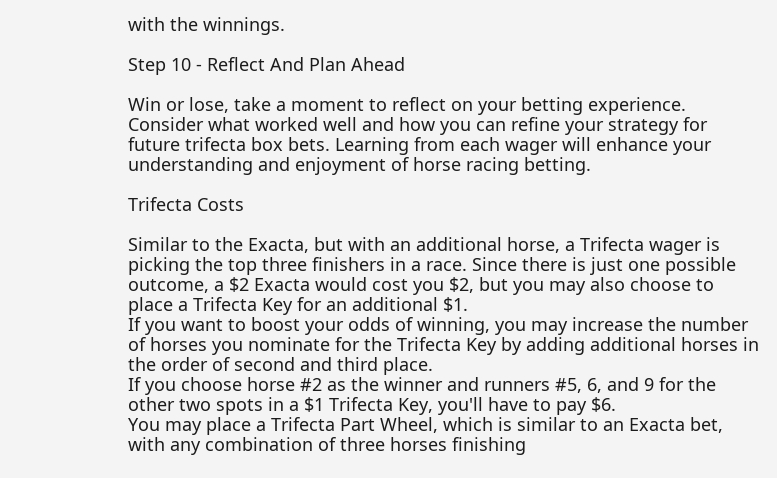with the winnings.

Step 10 - Reflect And Plan Ahead

Win or lose, take a moment to reflect on your betting experience. Consider what worked well and how you can refine your strategy for future trifecta box bets. Learning from each wager will enhance your understanding and enjoyment of horse racing betting.

Trifecta Costs

Similar to the Exacta, but with an additional horse, a Trifecta wager is picking the top three finishers in a race. Since there is just one possible outcome, a $2 Exacta would cost you $2, but you may also choose to place a Trifecta Key for an additional $1.
If you want to boost your odds of winning, you may increase the number of horses you nominate for the Trifecta Key by adding additional horses in the order of second and third place.
If you choose horse #2 as the winner and runners #5, 6, and 9 for the other two spots in a $1 Trifecta Key, you'll have to pay $6.
You may place a Trifecta Part Wheel, which is similar to an Exacta bet, with any combination of three horses finishing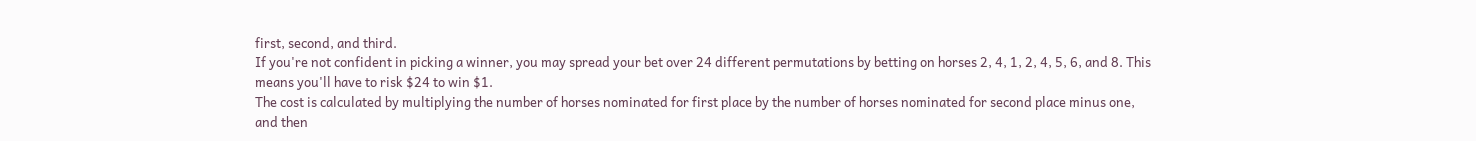first, second, and third.
If you're not confident in picking a winner, you may spread your bet over 24 different permutations by betting on horses 2, 4, 1, 2, 4, 5, 6, and 8. This means you'll have to risk $24 to win $1.
The cost is calculated by multiplying the number of horses nominated for first place by the number of horses nominated for second place minus one, and then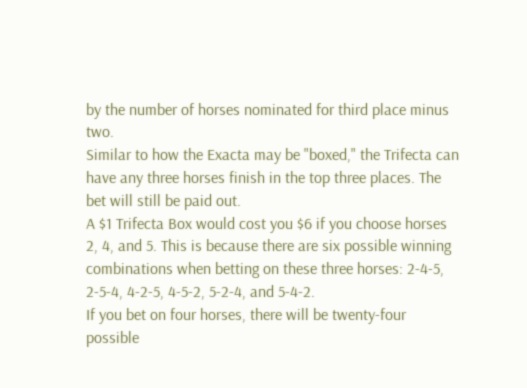by the number of horses nominated for third place minus two.
Similar to how the Exacta may be "boxed," the Trifecta can have any three horses finish in the top three places. The bet will still be paid out.
A $1 Trifecta Box would cost you $6 if you choose horses 2, 4, and 5. This is because there are six possible winning combinations when betting on these three horses: 2-4-5, 2-5-4, 4-2-5, 4-5-2, 5-2-4, and 5-4-2.
If you bet on four horses, there will be twenty-four possible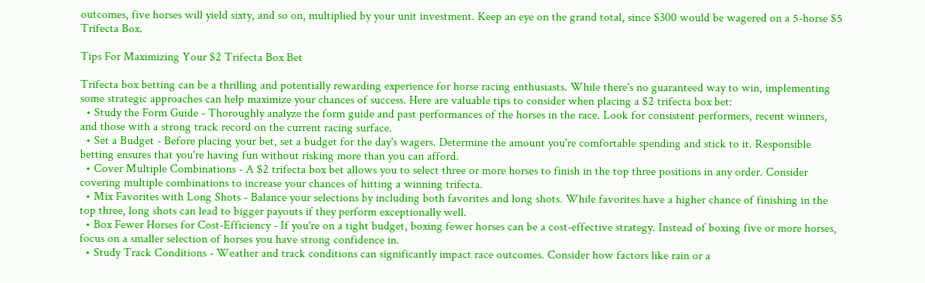outcomes, five horses will yield sixty, and so on, multiplied by your unit investment. Keep an eye on the grand total, since $300 would be wagered on a 5-horse $5 Trifecta Box.

Tips For Maximizing Your $2 Trifecta Box Bet

Trifecta box betting can be a thrilling and potentially rewarding experience for horse racing enthusiasts. While there's no guaranteed way to win, implementing some strategic approaches can help maximize your chances of success. Here are valuable tips to consider when placing a $2 trifecta box bet:
  • Study the Form Guide - Thoroughly analyze the form guide and past performances of the horses in the race. Look for consistent performers, recent winners, and those with a strong track record on the current racing surface.
  • Set a Budget - Before placing your bet, set a budget for the day's wagers. Determine the amount you're comfortable spending and stick to it. Responsible betting ensures that you're having fun without risking more than you can afford.
  • Cover Multiple Combinations - A $2 trifecta box bet allows you to select three or more horses to finish in the top three positions in any order. Consider covering multiple combinations to increase your chances of hitting a winning trifecta.
  • Mix Favorites with Long Shots - Balance your selections by including both favorites and long shots. While favorites have a higher chance of finishing in the top three, long shots can lead to bigger payouts if they perform exceptionally well.
  • Box Fewer Horses for Cost-Efficiency - If you're on a tight budget, boxing fewer horses can be a cost-effective strategy. Instead of boxing five or more horses, focus on a smaller selection of horses you have strong confidence in.
  • Study Track Conditions - Weather and track conditions can significantly impact race outcomes. Consider how factors like rain or a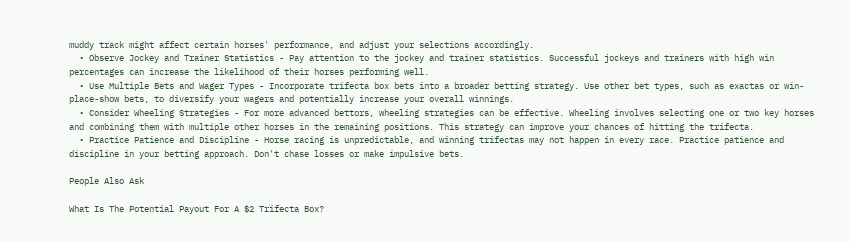muddy track might affect certain horses' performance, and adjust your selections accordingly.
  • Observe Jockey and Trainer Statistics - Pay attention to the jockey and trainer statistics. Successful jockeys and trainers with high win percentages can increase the likelihood of their horses performing well.
  • Use Multiple Bets and Wager Types - Incorporate trifecta box bets into a broader betting strategy. Use other bet types, such as exactas or win-place-show bets, to diversify your wagers and potentially increase your overall winnings.
  • Consider Wheeling Strategies - For more advanced bettors, wheeling strategies can be effective. Wheeling involves selecting one or two key horses and combining them with multiple other horses in the remaining positions. This strategy can improve your chances of hitting the trifecta.
  • Practice Patience and Discipline - Horse racing is unpredictable, and winning trifectas may not happen in every race. Practice patience and discipline in your betting approach. Don't chase losses or make impulsive bets.

People Also Ask

What Is The Potential Payout For A $2 Trifecta Box?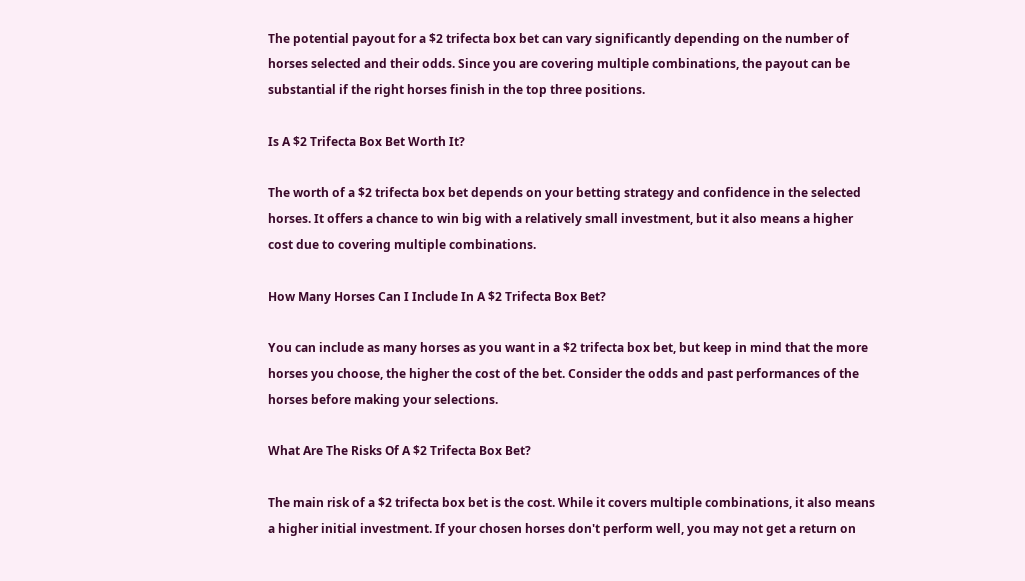The potential payout for a $2 trifecta box bet can vary significantly depending on the number of horses selected and their odds. Since you are covering multiple combinations, the payout can be substantial if the right horses finish in the top three positions.

Is A $2 Trifecta Box Bet Worth It?

The worth of a $2 trifecta box bet depends on your betting strategy and confidence in the selected horses. It offers a chance to win big with a relatively small investment, but it also means a higher cost due to covering multiple combinations.

How Many Horses Can I Include In A $2 Trifecta Box Bet?

You can include as many horses as you want in a $2 trifecta box bet, but keep in mind that the more horses you choose, the higher the cost of the bet. Consider the odds and past performances of the horses before making your selections.

What Are The Risks Of A $2 Trifecta Box Bet?

The main risk of a $2 trifecta box bet is the cost. While it covers multiple combinations, it also means a higher initial investment. If your chosen horses don't perform well, you may not get a return on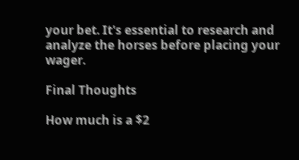your bet. It's essential to research and analyze the horses before placing your wager.

Final Thoughts

How much is a $2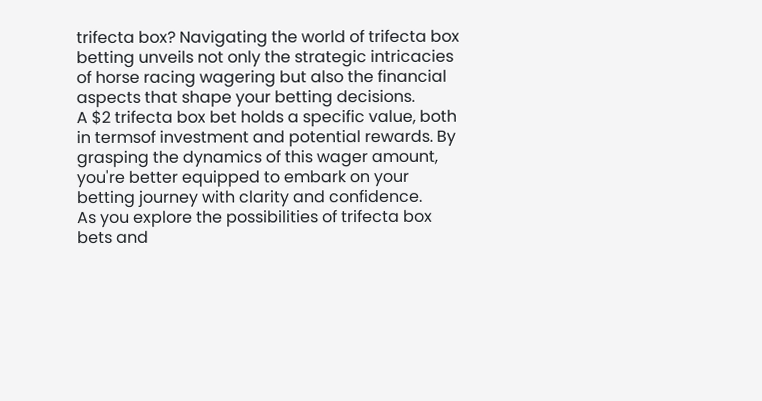trifecta box? Navigating the world of trifecta box betting unveils not only the strategic intricacies of horse racing wagering but also the financial aspects that shape your betting decisions.
A $2 trifecta box bet holds a specific value, both in termsof investment and potential rewards. By grasping the dynamics of this wager amount, you're better equipped to embark on your betting journey with clarity and confidence.
As you explore the possibilities of trifecta box bets and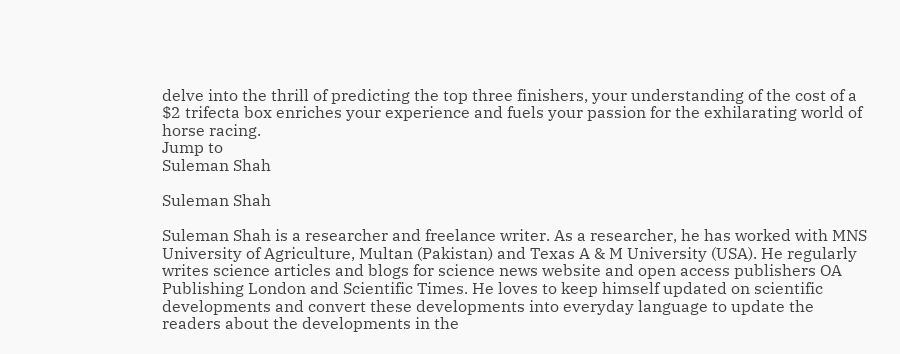delve into the thrill of predicting the top three finishers, your understanding of the cost of a $2 trifecta box enriches your experience and fuels your passion for the exhilarating world of horse racing.
Jump to
Suleman Shah

Suleman Shah

Suleman Shah is a researcher and freelance writer. As a researcher, he has worked with MNS University of Agriculture, Multan (Pakistan) and Texas A & M University (USA). He regularly writes science articles and blogs for science news website and open access publishers OA Publishing London and Scientific Times. He loves to keep himself updated on scientific developments and convert these developments into everyday language to update the readers about the developments in the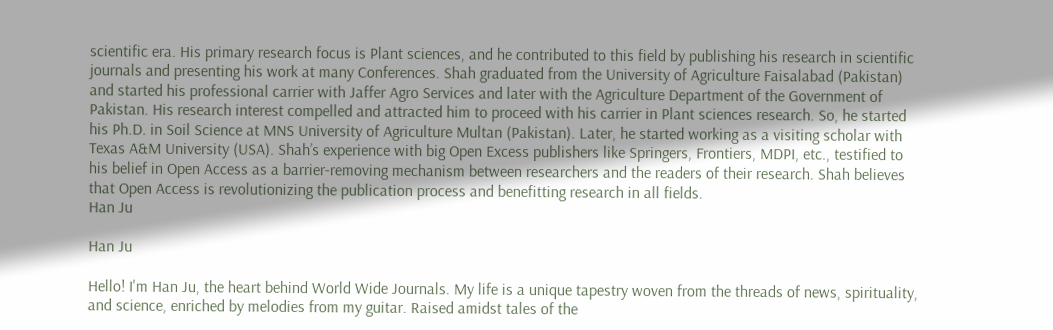scientific era. His primary research focus is Plant sciences, and he contributed to this field by publishing his research in scientific journals and presenting his work at many Conferences. Shah graduated from the University of Agriculture Faisalabad (Pakistan) and started his professional carrier with Jaffer Agro Services and later with the Agriculture Department of the Government of Pakistan. His research interest compelled and attracted him to proceed with his carrier in Plant sciences research. So, he started his Ph.D. in Soil Science at MNS University of Agriculture Multan (Pakistan). Later, he started working as a visiting scholar with Texas A&M University (USA). Shah’s experience with big Open Excess publishers like Springers, Frontiers, MDPI, etc., testified to his belief in Open Access as a barrier-removing mechanism between researchers and the readers of their research. Shah believes that Open Access is revolutionizing the publication process and benefitting research in all fields.
Han Ju

Han Ju

Hello! I'm Han Ju, the heart behind World Wide Journals. My life is a unique tapestry woven from the threads of news, spirituality, and science, enriched by melodies from my guitar. Raised amidst tales of the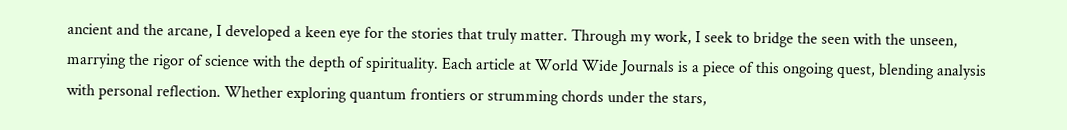ancient and the arcane, I developed a keen eye for the stories that truly matter. Through my work, I seek to bridge the seen with the unseen, marrying the rigor of science with the depth of spirituality. Each article at World Wide Journals is a piece of this ongoing quest, blending analysis with personal reflection. Whether exploring quantum frontiers or strumming chords under the stars,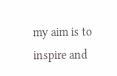my aim is to inspire and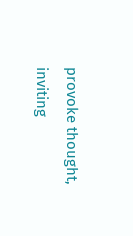provoke thought, inviting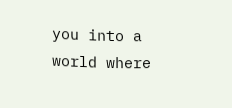you into a world where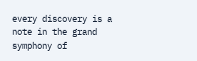every discovery is a note in the grand symphony of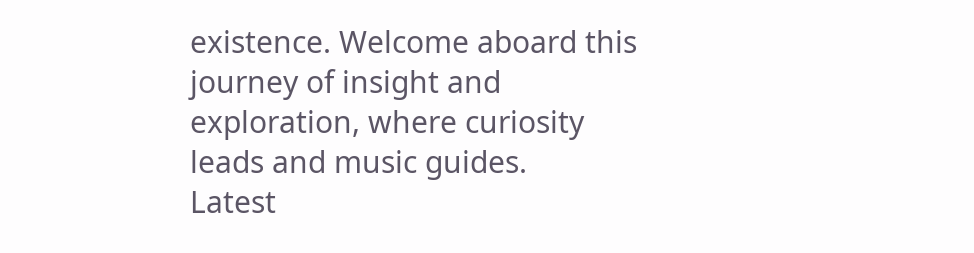existence. Welcome aboard this journey of insight and exploration, where curiosity leads and music guides.
Latest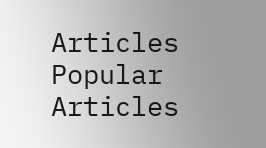Articles
Popular Articles